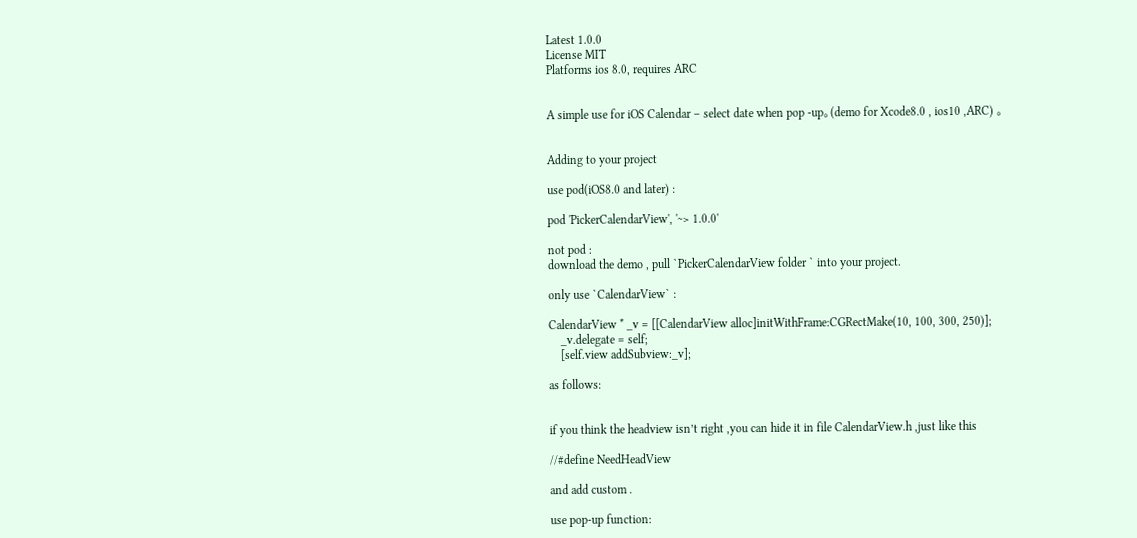Latest 1.0.0
License MIT
Platforms ios 8.0, requires ARC


A simple use for iOS Calendar – select date when pop -up。(demo for Xcode8.0 , ios10 ,ARC) 。


Adding to your project

use pod(iOS8.0 and later) :

pod 'PickerCalendarView', '~> 1.0.0'

not pod :
download the demo , pull `PickerCalendarView folder ` into your project.

only use `CalendarView` :

CalendarView * _v = [[CalendarView alloc]initWithFrame:CGRectMake(10, 100, 300, 250)];
    _v.delegate = self;
    [self.view addSubview:_v];

as follows:


if you think the headview isn’t right ,you can hide it in file CalendarView.h ,just like this

//#define NeedHeadView

and add custom .

use pop-up function: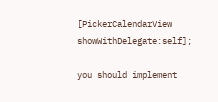[PickerCalendarView showWithDelegate:self];

you should implement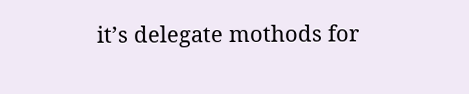it’s delegate mothods for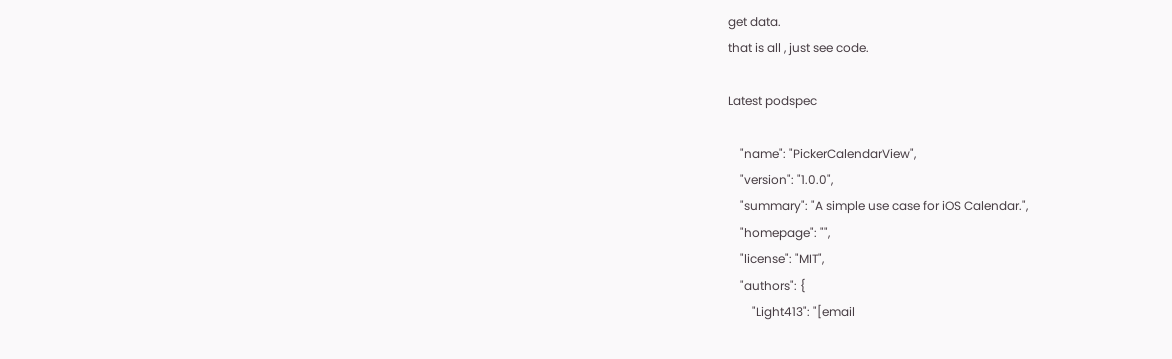get data.
that is all , just see code.

Latest podspec

    "name": "PickerCalendarView",
    "version": "1.0.0",
    "summary": "A simple use case for iOS Calendar.",
    "homepage": "",
    "license": "MIT",
    "authors": {
        "Light413": "[email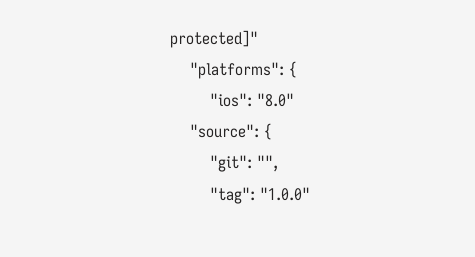protected]"
    "platforms": {
        "ios": "8.0"
    "source": {
        "git": "",
        "tag": "1.0.0"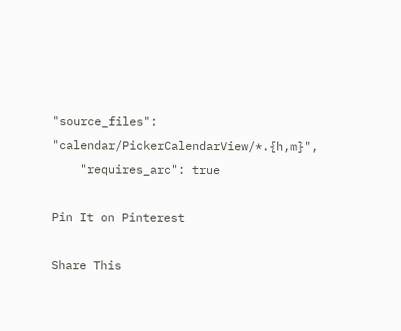"source_files": "calendar/PickerCalendarView/*.{h,m}",
    "requires_arc": true

Pin It on Pinterest

Share This